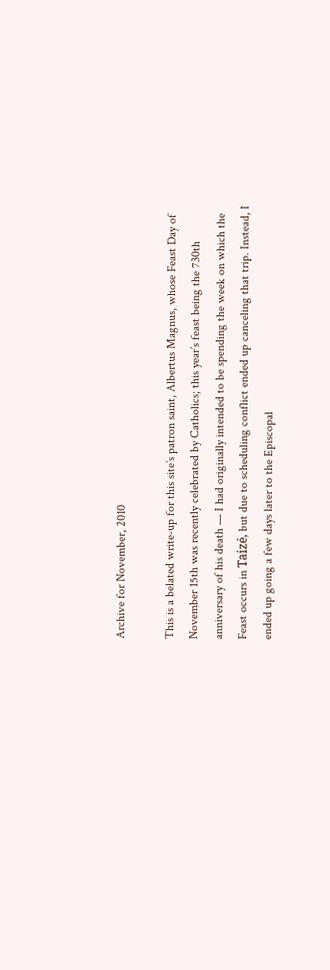Archive for November, 2010

This is a belated write-up for this site’s patron saint, Albertus Magnus, whose Feast Day of November 15th was recently celebrated by Catholics; this year’s feast being the 730th anniversary of his death — I had originally intended to be spending the week on which the Feast occurs in Taizé, but due to scheduling conflict ended up canceling that trip. Instead, I ended up going a few days later to the Episcopal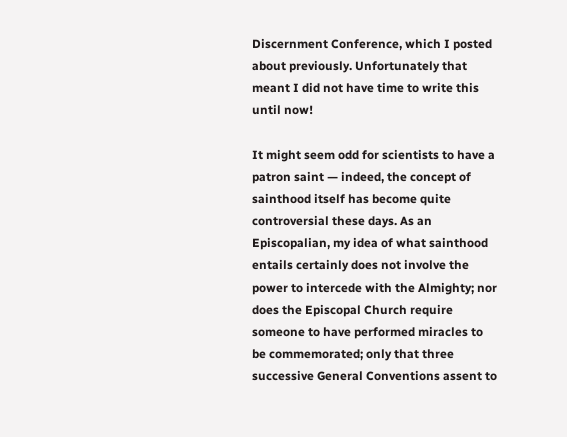Discernment Conference, which I posted about previously. Unfortunately that meant I did not have time to write this until now!

It might seem odd for scientists to have a patron saint — indeed, the concept of sainthood itself has become quite controversial these days. As an Episcopalian, my idea of what sainthood entails certainly does not involve the power to intercede with the Almighty; nor does the Episcopal Church require someone to have performed miracles to be commemorated; only that three successive General Conventions assent to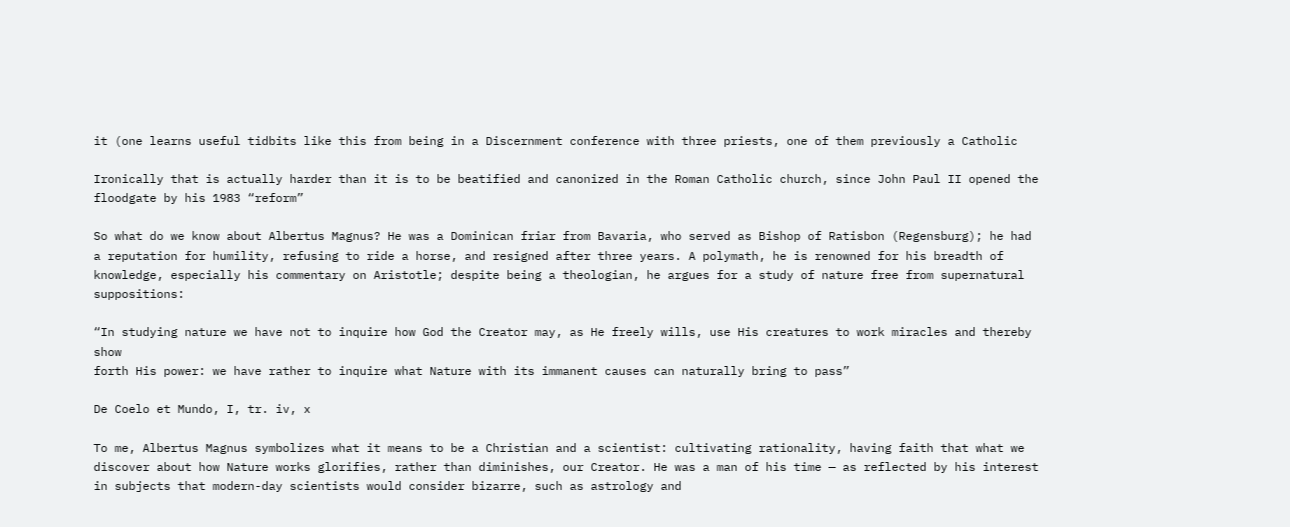it (one learns useful tidbits like this from being in a Discernment conference with three priests, one of them previously a Catholic

Ironically that is actually harder than it is to be beatified and canonized in the Roman Catholic church, since John Paul II opened the floodgate by his 1983 “reform”

So what do we know about Albertus Magnus? He was a Dominican friar from Bavaria, who served as Bishop of Ratisbon (Regensburg); he had a reputation for humility, refusing to ride a horse, and resigned after three years. A polymath, he is renowned for his breadth of knowledge, especially his commentary on Aristotle; despite being a theologian, he argues for a study of nature free from supernatural suppositions:

“In studying nature we have not to inquire how God the Creator may, as He freely wills, use His creatures to work miracles and thereby show
forth His power: we have rather to inquire what Nature with its immanent causes can naturally bring to pass”

De Coelo et Mundo, I, tr. iv, x

To me, Albertus Magnus symbolizes what it means to be a Christian and a scientist: cultivating rationality, having faith that what we discover about how Nature works glorifies, rather than diminishes, our Creator. He was a man of his time — as reflected by his interest in subjects that modern-day scientists would consider bizarre, such as astrology and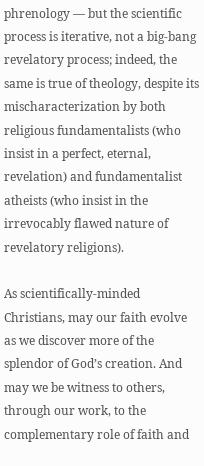phrenology — but the scientific process is iterative, not a big-bang revelatory process; indeed, the same is true of theology, despite its mischaracterization by both religious fundamentalists (who insist in a perfect, eternal, revelation) and fundamentalist atheists (who insist in the irrevocably flawed nature of revelatory religions).

As scientifically-minded Christians, may our faith evolve as we discover more of the splendor of God’s creation. And may we be witness to others, through our work, to the complementary role of faith and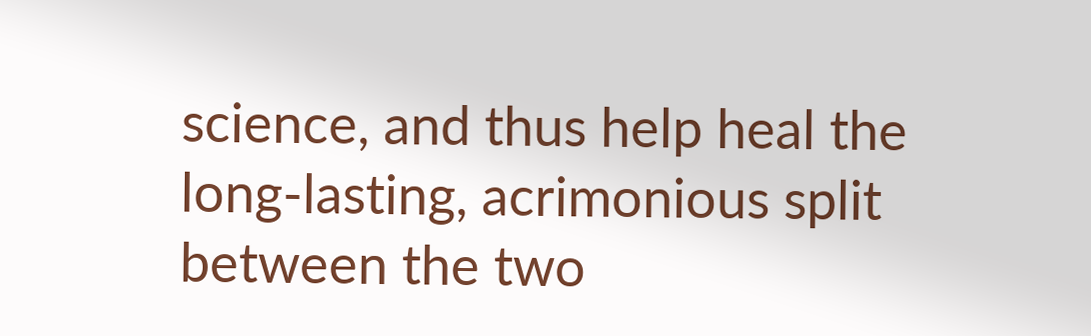science, and thus help heal the long-lasting, acrimonious split between the two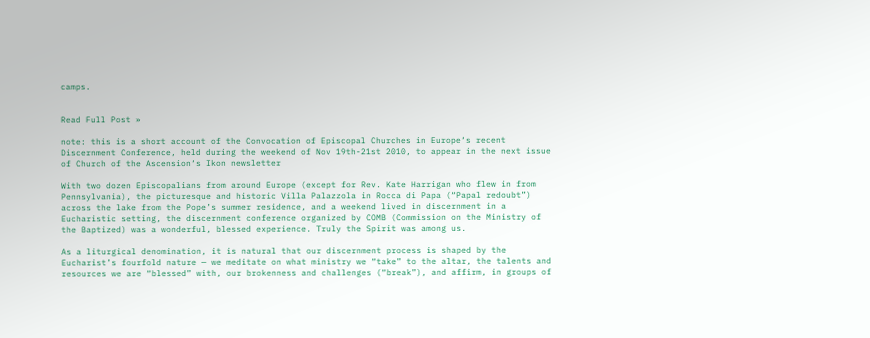camps.


Read Full Post »

note: this is a short account of the Convocation of Episcopal Churches in Europe‘s recent Discernment Conference, held during the weekend of Nov 19th-21st 2010, to appear in the next issue of Church of the Ascension‘s Ikon newsletter

With two dozen Episcopalians from around Europe (except for Rev. Kate Harrigan who flew in from Pennsylvania), the picturesque and historic Villa Palazzola in Rocca di Papa (“Papal redoubt”) across the lake from the Pope’s summer residence, and a weekend lived in discernment in a Eucharistic setting, the discernment conference organized by COMB (Commission on the Ministry of the Baptized) was a wonderful, blessed experience. Truly the Spirit was among us.

As a liturgical denomination, it is natural that our discernment process is shaped by the Eucharist’s fourfold nature — we meditate on what ministry we “take” to the altar, the talents and resources we are “blessed” with, our brokenness and challenges (“break”), and affirm, in groups of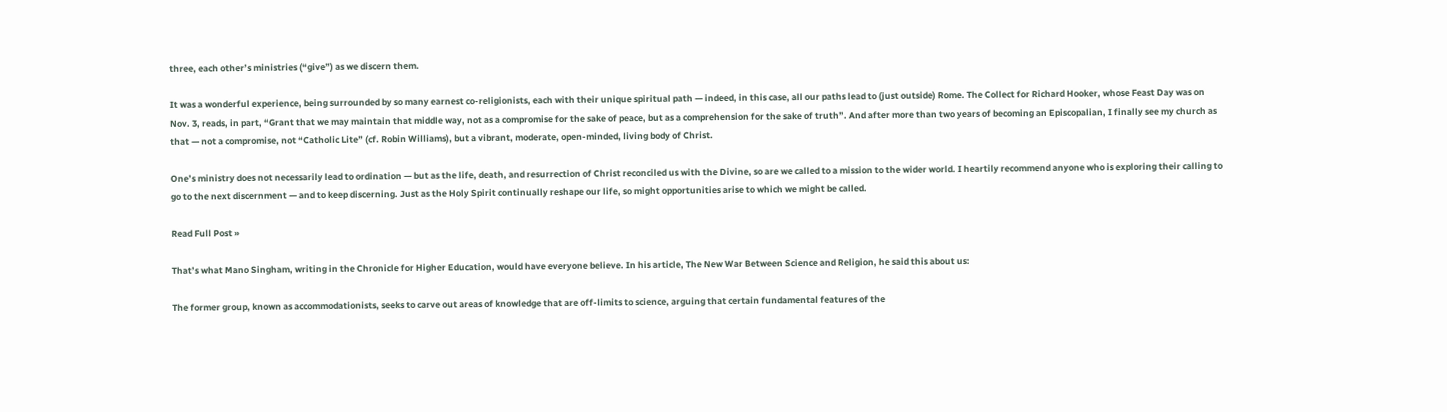three, each other’s ministries (“give”) as we discern them.

It was a wonderful experience, being surrounded by so many earnest co-religionists, each with their unique spiritual path — indeed, in this case, all our paths lead to (just outside) Rome. The Collect for Richard Hooker, whose Feast Day was on Nov. 3, reads, in part, “Grant that we may maintain that middle way, not as a compromise for the sake of peace, but as a comprehension for the sake of truth”. And after more than two years of becoming an Episcopalian, I finally see my church as that — not a compromise, not “Catholic Lite” (cf. Robin Williams), but a vibrant, moderate, open-minded, living body of Christ.

One’s ministry does not necessarily lead to ordination — but as the life, death, and resurrection of Christ reconciled us with the Divine, so are we called to a mission to the wider world. I heartily recommend anyone who is exploring their calling to go to the next discernment — and to keep discerning. Just as the Holy Spirit continually reshape our life, so might opportunities arise to which we might be called.

Read Full Post »

That’s what Mano Singham, writing in the Chronicle for Higher Education, would have everyone believe. In his article, The New War Between Science and Religion, he said this about us:

The former group, known as accommodationists, seeks to carve out areas of knowledge that are off-limits to science, arguing that certain fundamental features of the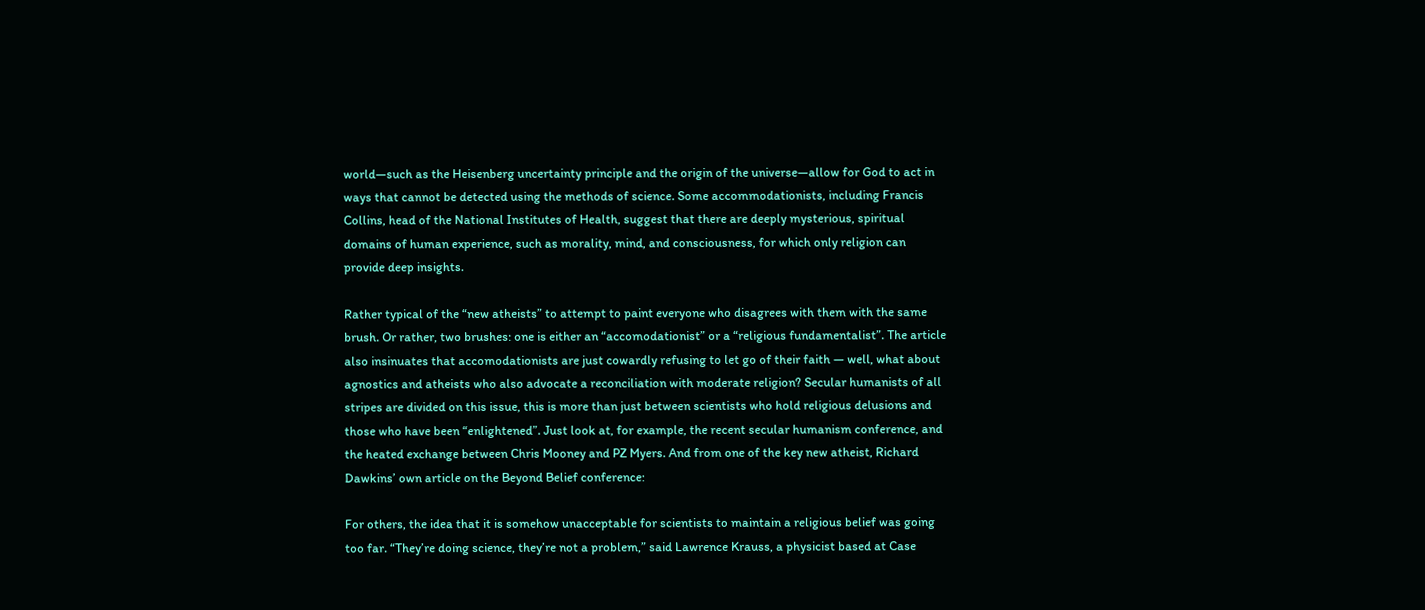world—such as the Heisenberg uncertainty principle and the origin of the universe—allow for God to act in ways that cannot be detected using the methods of science. Some accommodationists, including Francis Collins, head of the National Institutes of Health, suggest that there are deeply mysterious, spiritual domains of human experience, such as morality, mind, and consciousness, for which only religion can provide deep insights.

Rather typical of the “new atheists” to attempt to paint everyone who disagrees with them with the same brush. Or rather, two brushes: one is either an “accomodationist” or a “religious fundamentalist”. The article also insinuates that accomodationists are just cowardly refusing to let go of their faith — well, what about agnostics and atheists who also advocate a reconciliation with moderate religion? Secular humanists of all stripes are divided on this issue, this is more than just between scientists who hold religious delusions and those who have been “enlightened”. Just look at, for example, the recent secular humanism conference, and the heated exchange between Chris Mooney and PZ Myers. And from one of the key new atheist, Richard Dawkins’ own article on the Beyond Belief conference:

For others, the idea that it is somehow unacceptable for scientists to maintain a religious belief was going too far. “They’re doing science, they’re not a problem,” said Lawrence Krauss, a physicist based at Case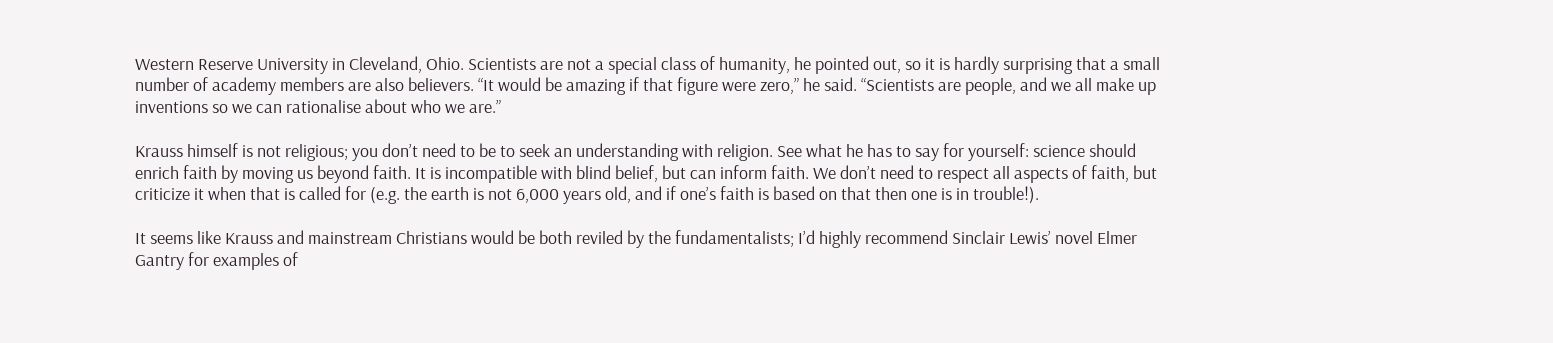Western Reserve University in Cleveland, Ohio. Scientists are not a special class of humanity, he pointed out, so it is hardly surprising that a small number of academy members are also believers. “It would be amazing if that figure were zero,” he said. “Scientists are people, and we all make up inventions so we can rationalise about who we are.”

Krauss himself is not religious; you don’t need to be to seek an understanding with religion. See what he has to say for yourself: science should enrich faith by moving us beyond faith. It is incompatible with blind belief, but can inform faith. We don’t need to respect all aspects of faith, but criticize it when that is called for (e.g. the earth is not 6,000 years old, and if one’s faith is based on that then one is in trouble!).

It seems like Krauss and mainstream Christians would be both reviled by the fundamentalists; I’d highly recommend Sinclair Lewis’ novel Elmer Gantry for examples of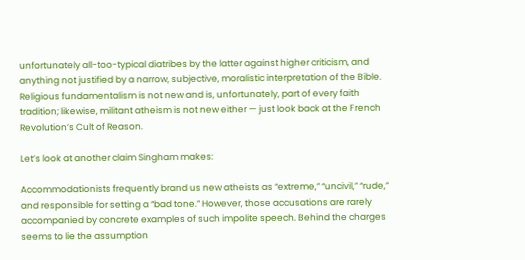unfortunately all-too-typical diatribes by the latter against higher criticism, and anything not justified by a narrow, subjective, moralistic interpretation of the Bible. Religious fundamentalism is not new and is, unfortunately, part of every faith tradition; likewise, militant atheism is not new either — just look back at the French Revolution’s Cult of Reason.

Let’s look at another claim Singham makes:

Accommodationists frequently brand us new atheists as “extreme,” “uncivil,” “rude,” and responsible for setting a “bad tone.” However, those accusations are rarely accompanied by concrete examples of such impolite speech. Behind the charges seems to lie the assumption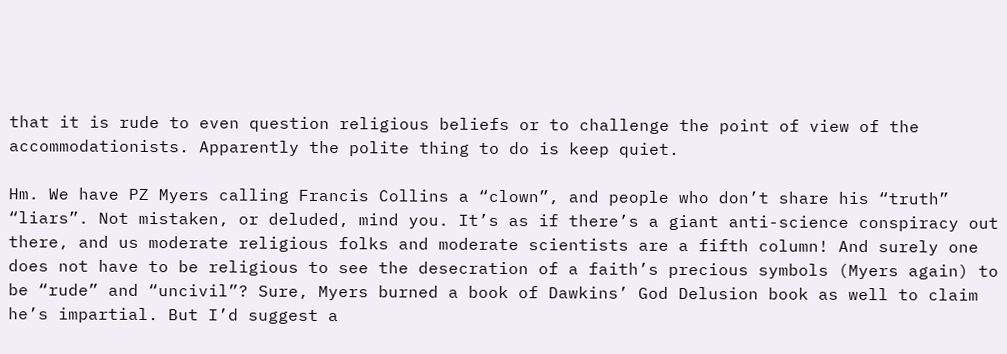that it is rude to even question religious beliefs or to challenge the point of view of the accommodationists. Apparently the polite thing to do is keep quiet.

Hm. We have PZ Myers calling Francis Collins a “clown”, and people who don’t share his “truth” “liars”. Not mistaken, or deluded, mind you. It’s as if there’s a giant anti-science conspiracy out there, and us moderate religious folks and moderate scientists are a fifth column! And surely one does not have to be religious to see the desecration of a faith’s precious symbols (Myers again) to be “rude” and “uncivil”? Sure, Myers burned a book of Dawkins’ God Delusion book as well to claim he’s impartial. But I’d suggest a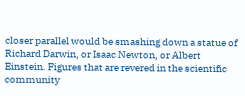closer parallel would be smashing down a statue of Richard Darwin, or Isaac Newton, or Albert Einstein. Figures that are revered in the scientific community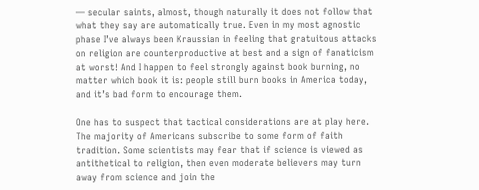— secular saints, almost, though naturally it does not follow that what they say are automatically true. Even in my most agnostic phase I’ve always been Kraussian in feeling that gratuitous attacks on religion are counterproductive at best and a sign of fanaticism at worst! And I happen to feel strongly against book burning, no matter which book it is: people still burn books in America today, and it’s bad form to encourage them.

One has to suspect that tactical considerations are at play here. The majority of Americans subscribe to some form of faith tradition. Some scientists may fear that if science is viewed as antithetical to religion, then even moderate believers may turn away from science and join the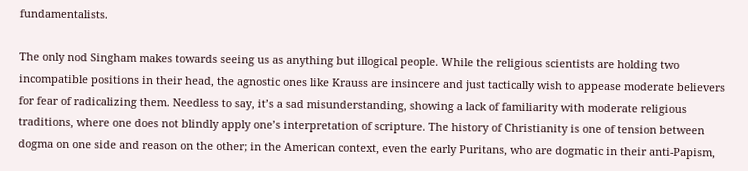fundamentalists.

The only nod Singham makes towards seeing us as anything but illogical people. While the religious scientists are holding two incompatible positions in their head, the agnostic ones like Krauss are insincere and just tactically wish to appease moderate believers for fear of radicalizing them. Needless to say, it’s a sad misunderstanding, showing a lack of familiarity with moderate religious traditions, where one does not blindly apply one’s interpretation of scripture. The history of Christianity is one of tension between dogma on one side and reason on the other; in the American context, even the early Puritans, who are dogmatic in their anti-Papism,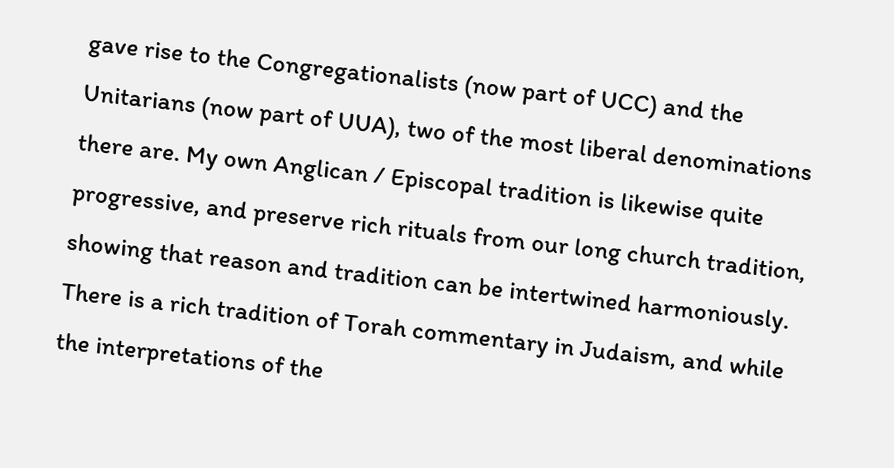gave rise to the Congregationalists (now part of UCC) and the Unitarians (now part of UUA), two of the most liberal denominations there are. My own Anglican / Episcopal tradition is likewise quite progressive, and preserve rich rituals from our long church tradition, showing that reason and tradition can be intertwined harmoniously. There is a rich tradition of Torah commentary in Judaism, and while the interpretations of the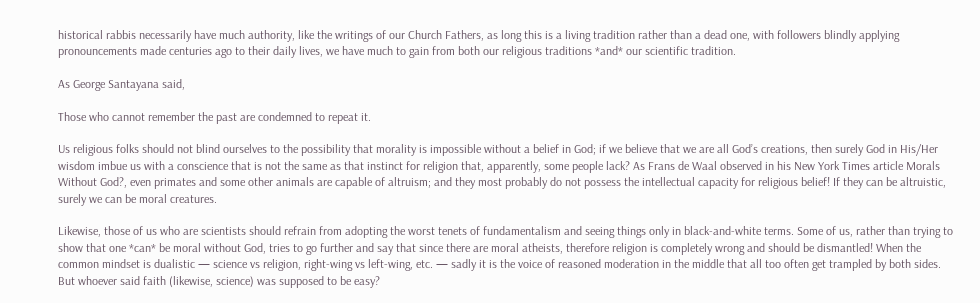historical rabbis necessarily have much authority, like the writings of our Church Fathers, as long this is a living tradition rather than a dead one, with followers blindly applying pronouncements made centuries ago to their daily lives, we have much to gain from both our religious traditions *and* our scientific tradition.

As George Santayana said,

Those who cannot remember the past are condemned to repeat it.

Us religious folks should not blind ourselves to the possibility that morality is impossible without a belief in God; if we believe that we are all God’s creations, then surely God in His/Her wisdom imbue us with a conscience that is not the same as that instinct for religion that, apparently, some people lack? As Frans de Waal observed in his New York Times article Morals Without God?, even primates and some other animals are capable of altruism; and they most probably do not possess the intellectual capacity for religious belief! If they can be altruistic, surely we can be moral creatures.

Likewise, those of us who are scientists should refrain from adopting the worst tenets of fundamentalism and seeing things only in black-and-white terms. Some of us, rather than trying to show that one *can* be moral without God, tries to go further and say that since there are moral atheists, therefore religion is completely wrong and should be dismantled! When the common mindset is dualistic — science vs religion, right-wing vs left-wing, etc. — sadly it is the voice of reasoned moderation in the middle that all too often get trampled by both sides. But whoever said faith (likewise, science) was supposed to be easy?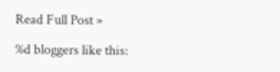Read Full Post »

%d bloggers like this: